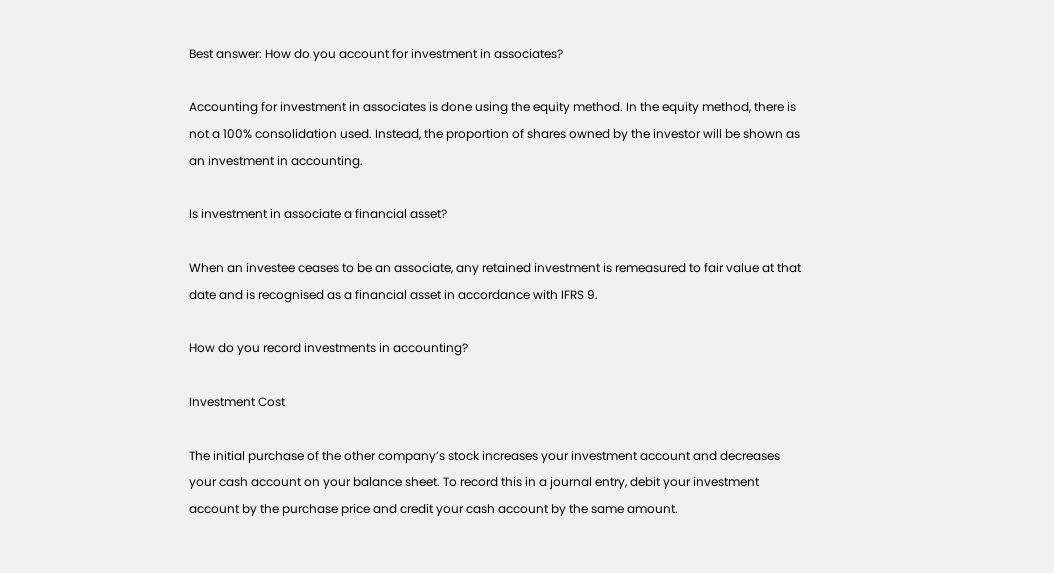Best answer: How do you account for investment in associates?

Accounting for investment in associates is done using the equity method. In the equity method, there is not a 100% consolidation used. Instead, the proportion of shares owned by the investor will be shown as an investment in accounting.

Is investment in associate a financial asset?

When an investee ceases to be an associate, any retained investment is remeasured to fair value at that date and is recognised as a financial asset in accordance with IFRS 9.

How do you record investments in accounting?

Investment Cost

The initial purchase of the other company’s stock increases your investment account and decreases your cash account on your balance sheet. To record this in a journal entry, debit your investment account by the purchase price and credit your cash account by the same amount.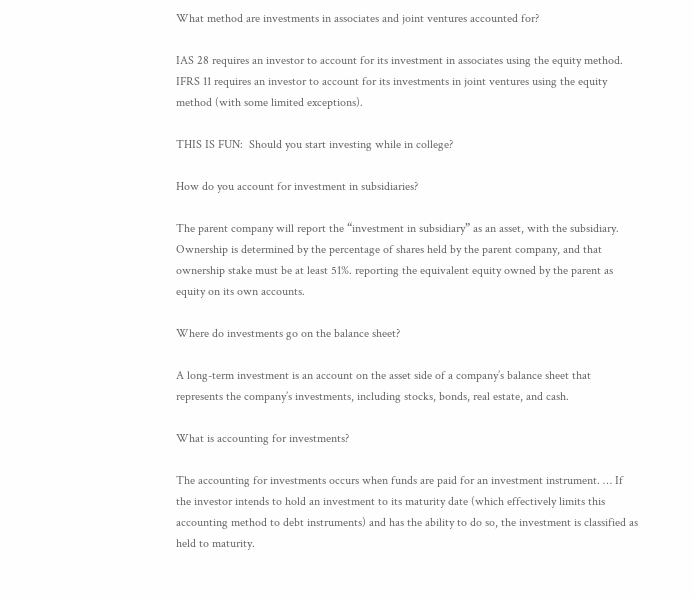What method are investments in associates and joint ventures accounted for?

IAS 28 requires an investor to account for its investment in associates using the equity method. IFRS 11 requires an investor to account for its investments in joint ventures using the equity method (with some limited exceptions).

THIS IS FUN:  Should you start investing while in college?

How do you account for investment in subsidiaries?

The parent company will report the “investment in subsidiary” as an asset, with the subsidiary. Ownership is determined by the percentage of shares held by the parent company, and that ownership stake must be at least 51%. reporting the equivalent equity owned by the parent as equity on its own accounts.

Where do investments go on the balance sheet?

A long-term investment is an account on the asset side of a company’s balance sheet that represents the company’s investments, including stocks, bonds, real estate, and cash.

What is accounting for investments?

The accounting for investments occurs when funds are paid for an investment instrument. … If the investor intends to hold an investment to its maturity date (which effectively limits this accounting method to debt instruments) and has the ability to do so, the investment is classified as held to maturity.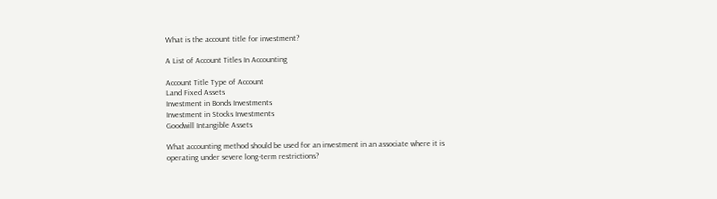What is the account title for investment?

A List of Account Titles In Accounting

Account Title Type of Account
Land Fixed Assets
Investment in Bonds Investments
Investment in Stocks Investments
Goodwill Intangible Assets

What accounting method should be used for an investment in an associate where it is operating under severe long-term restrictions?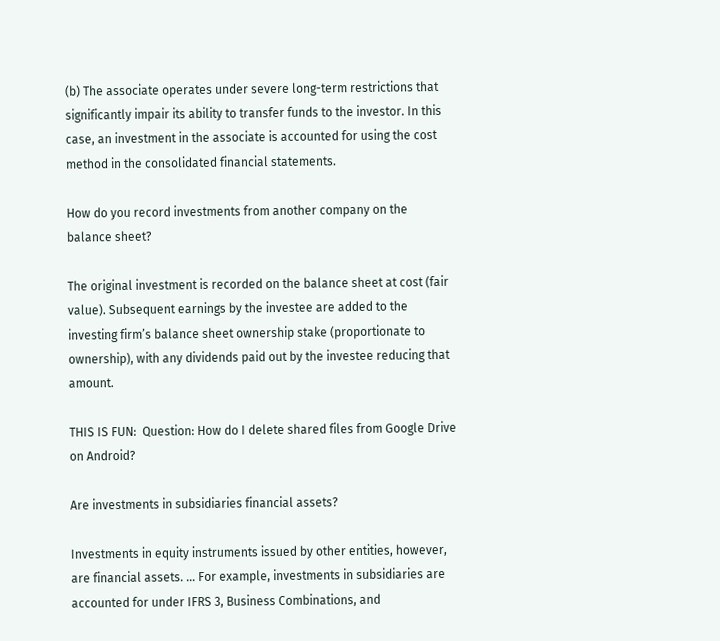(b) The associate operates under severe long-term restrictions that significantly impair its ability to transfer funds to the investor. In this case, an investment in the associate is accounted for using the cost method in the consolidated financial statements.

How do you record investments from another company on the balance sheet?

The original investment is recorded on the balance sheet at cost (fair value). Subsequent earnings by the investee are added to the investing firm’s balance sheet ownership stake (proportionate to ownership), with any dividends paid out by the investee reducing that amount.

THIS IS FUN:  Question: How do I delete shared files from Google Drive on Android?

Are investments in subsidiaries financial assets?

Investments in equity instruments issued by other entities, however, are financial assets. … For example, investments in subsidiaries are accounted for under IFRS 3, Business Combinations, and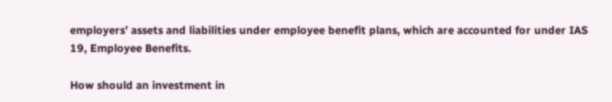employers’ assets and liabilities under employee benefit plans, which are accounted for under IAS 19, Employee Benefits.

How should an investment in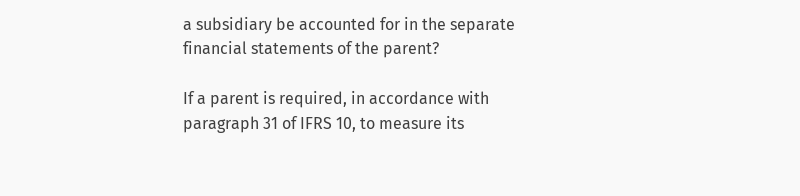a subsidiary be accounted for in the separate financial statements of the parent?

If a parent is required, in accordance with paragraph 31 of IFRS 10, to measure its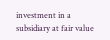investment in a subsidiary at fair value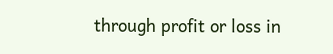through profit or loss in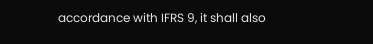accordance with IFRS 9, it shall also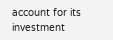account for its investment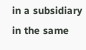in a subsidiary in the same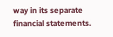way in its separate financial statements.